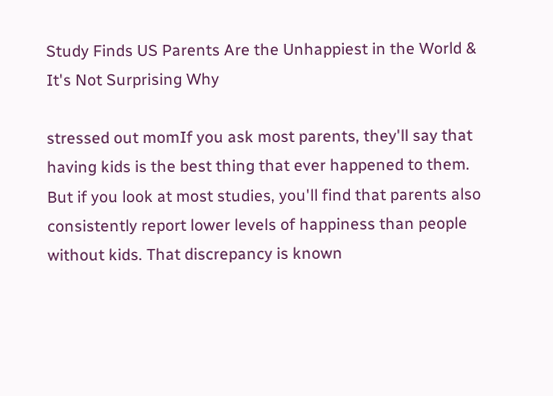Study Finds US Parents Are the Unhappiest in the World & It's Not Surprising Why

stressed out momIf you ask most parents, they'll say that having kids is the best thing that ever happened to them. But if you look at most studies, you'll find that parents also consistently report lower levels of happiness than people without kids. That discrepancy is known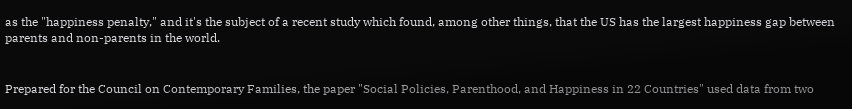as the "happiness penalty," and it's the subject of a recent study which found, among other things, that the US has the largest happiness gap between parents and non-parents in the world.


Prepared for the Council on Contemporary Families, the paper "Social Policies, Parenthood, and Happiness in 22 Countries" used data from two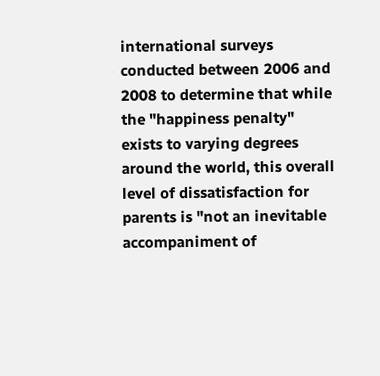international surveys conducted between 2006 and 2008 to determine that while the "happiness penalty" exists to varying degrees around the world, this overall level of dissatisfaction for parents is "not an inevitable accompaniment of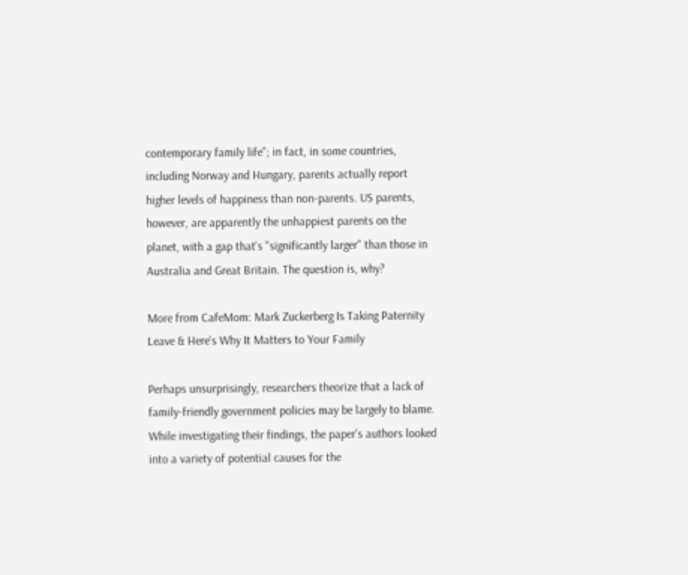contemporary family life"; in fact, in some countries, including Norway and Hungary, parents actually report higher levels of happiness than non-parents. US parents, however, are apparently the unhappiest parents on the planet, with a gap that's "significantly larger" than those in Australia and Great Britain. The question is, why?

More from CafeMom: Mark Zuckerberg Is Taking Paternity Leave & Here's Why It Matters to Your Family

Perhaps unsurprisingly, researchers theorize that a lack of family-friendly government policies may be largely to blame. While investigating their findings, the paper's authors looked into a variety of potential causes for the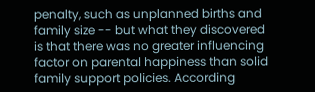penalty, such as unplanned births and family size -- but what they discovered is that there was no greater influencing factor on parental happiness than solid family support policies. According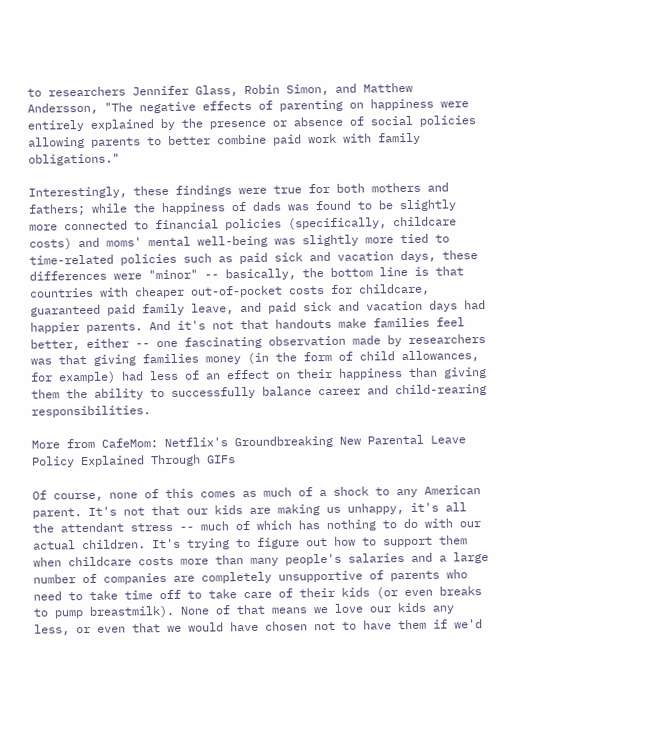to researchers Jennifer Glass, Robin Simon, and Matthew Andersson, "The negative effects of parenting on happiness were entirely explained by the presence or absence of social policies allowing parents to better combine paid work with family obligations."

Interestingly, these findings were true for both mothers and fathers; while the happiness of dads was found to be slightly more connected to financial policies (specifically, childcare costs) and moms' mental well-being was slightly more tied to time-related policies such as paid sick and vacation days, these differences were "minor" -- basically, the bottom line is that countries with cheaper out-of-pocket costs for childcare, guaranteed paid family leave, and paid sick and vacation days had happier parents. And it's not that handouts make families feel better, either -- one fascinating observation made by researchers was that giving families money (in the form of child allowances, for example) had less of an effect on their happiness than giving them the ability to successfully balance career and child-rearing responsibilities.

More from CafeMom: Netflix's Groundbreaking New Parental Leave Policy Explained Through GIFs

Of course, none of this comes as much of a shock to any American parent. It's not that our kids are making us unhappy, it's all the attendant stress -- much of which has nothing to do with our actual children. It's trying to figure out how to support them when childcare costs more than many people's salaries and a large number of companies are completely unsupportive of parents who need to take time off to take care of their kids (or even breaks to pump breastmilk). None of that means we love our kids any less, or even that we would have chosen not to have them if we'd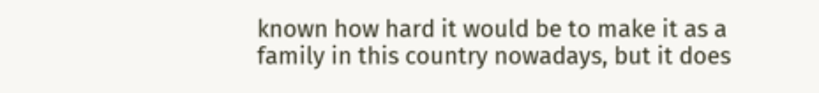known how hard it would be to make it as a family in this country nowadays, but it does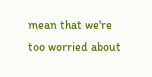mean that we're too worried about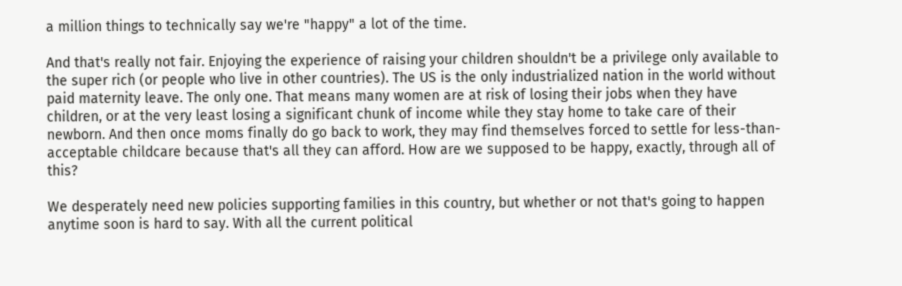a million things to technically say we're "happy" a lot of the time.

And that's really not fair. Enjoying the experience of raising your children shouldn't be a privilege only available to the super rich (or people who live in other countries). The US is the only industrialized nation in the world without paid maternity leave. The only one. That means many women are at risk of losing their jobs when they have children, or at the very least losing a significant chunk of income while they stay home to take care of their newborn. And then once moms finally do go back to work, they may find themselves forced to settle for less-than-acceptable childcare because that's all they can afford. How are we supposed to be happy, exactly, through all of this?

We desperately need new policies supporting families in this country, but whether or not that's going to happen anytime soon is hard to say. With all the current political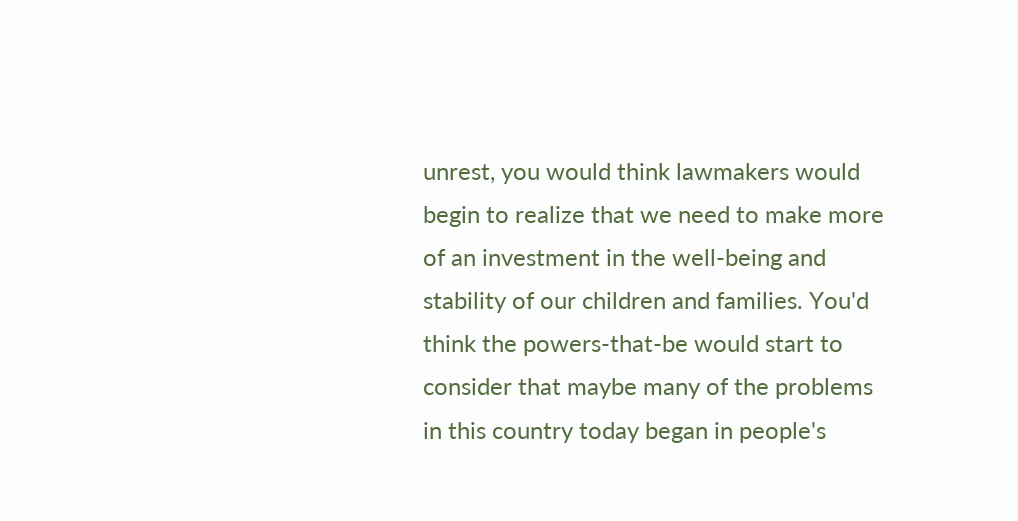unrest, you would think lawmakers would begin to realize that we need to make more of an investment in the well-being and stability of our children and families. You'd think the powers-that-be would start to consider that maybe many of the problems in this country today began in people's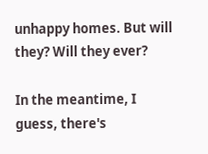unhappy homes. But will they? Will they ever?

In the meantime, I guess, there's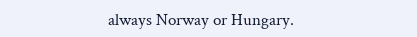always Norway or Hungary.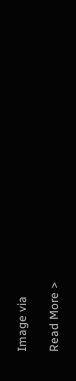Image via

Read More >